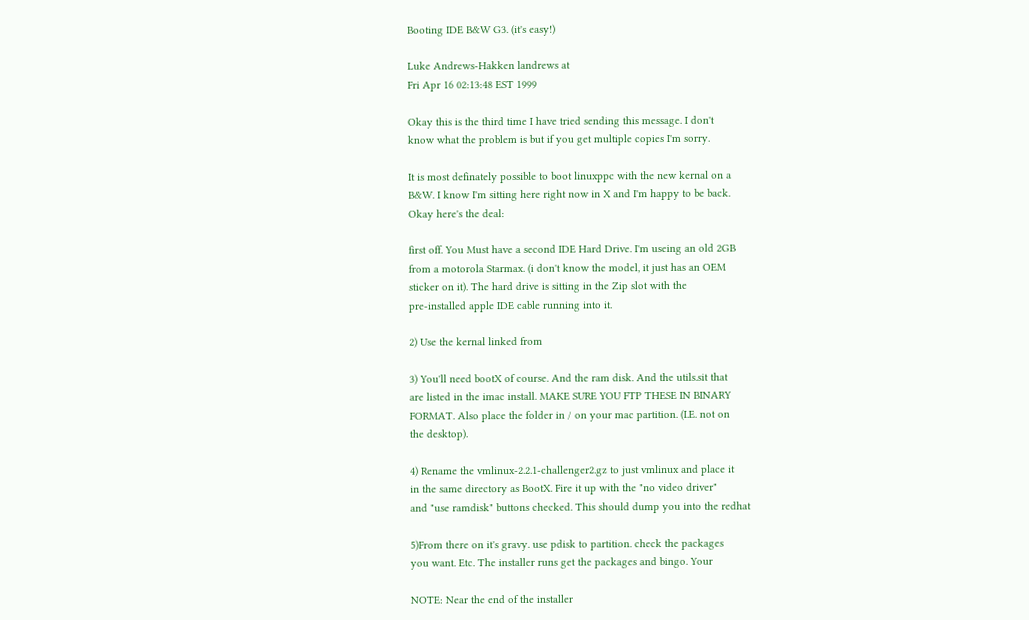Booting IDE B&W G3. (it's easy!)

Luke Andrews-Hakken landrews at
Fri Apr 16 02:13:48 EST 1999

Okay this is the third time I have tried sending this message. I don't
know what the problem is but if you get multiple copies I'm sorry.

It is most definately possible to boot linuxppc with the new kernal on a
B&W. I know I'm sitting here right now in X and I'm happy to be back.
Okay here's the deal:

first off. You Must have a second IDE Hard Drive. I'm useing an old 2GB
from a motorola Starmax. (i don't know the model, it just has an OEM
sticker on it). The hard drive is sitting in the Zip slot with the
pre-installed apple IDE cable running into it.

2) Use the kernal linked from

3) You'll need bootX of course. And the ram disk. And the utils.sit that
are listed in the imac install. MAKE SURE YOU FTP THESE IN BINARY
FORMAT. Also place the folder in / on your mac partition. (I.E. not on
the desktop).

4) Rename the vmlinux-2.2.1-challenger2.gz to just vmlinux and place it
in the same directory as BootX. Fire it up with the "no video driver"
and "use ramdisk" buttons checked. This should dump you into the redhat

5)From there on it's gravy. use pdisk to partition. check the packages
you want. Etc. The installer runs get the packages and bingo. Your

NOTE: Near the end of the installer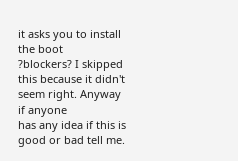it asks you to install the boot
?blockers? I skipped this because it didn't seem right. Anyway if anyone
has any idea if this is good or bad tell me.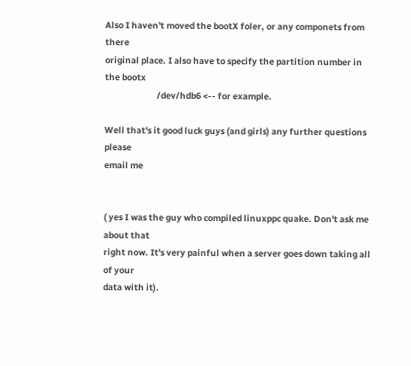Also I haven't moved the bootX foler, or any componets from there
original place. I also have to specify the partition number in the bootx
                          /dev/hdb6 <-- for example.

Well that's it good luck guys (and girls) any further questions please
email me


( yes I was the guy who compiled linuxppc quake. Don't ask me about that
right now. It's very painful when a server goes down taking all of your
data with it).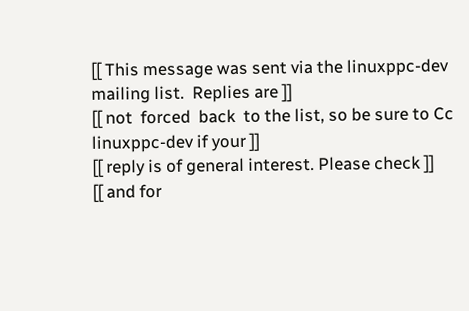[[ This message was sent via the linuxppc-dev mailing list.  Replies are ]]
[[ not  forced  back  to the list, so be sure to Cc linuxppc-dev if your ]]
[[ reply is of general interest. Please check ]]
[[ and for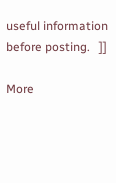useful information before posting.   ]]

More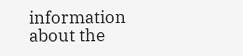information about the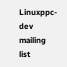Linuxppc-dev mailing list